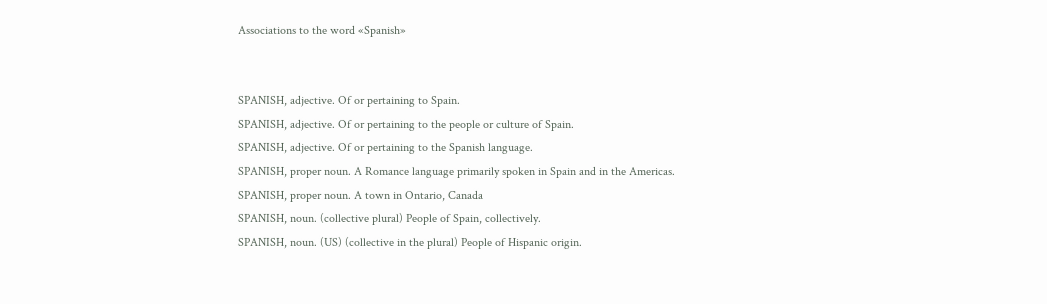Associations to the word «Spanish»


SPANISH, adjective. Of or pertaining to Spain.
SPANISH, adjective. Of or pertaining to the people or culture of Spain.
SPANISH, adjective. Of or pertaining to the Spanish language.
SPANISH, proper noun. A Romance language primarily spoken in Spain and in the Americas.
SPANISH, proper noun. A town in Ontario, Canada
SPANISH, noun. (collective plural) People of Spain, collectively.
SPANISH, noun. (US) (collective in the plural) People of Hispanic origin.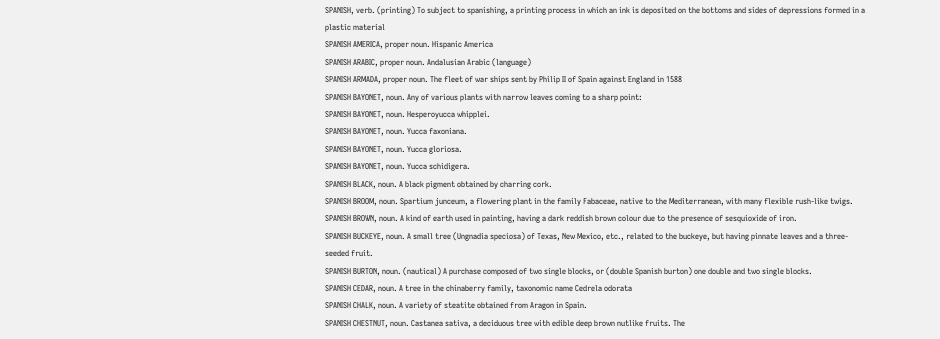SPANISH, verb. (printing) To subject to spanishing, a printing process in which an ink is deposited on the bottoms and sides of depressions formed in a plastic material
SPANISH AMERICA, proper noun. Hispanic America
SPANISH ARABIC, proper noun. Andalusian Arabic (language)
SPANISH ARMADA, proper noun. The fleet of war ships sent by Philip II of Spain against England in 1588
SPANISH BAYONET, noun. Any of various plants with narrow leaves coming to a sharp point:
SPANISH BAYONET, noun. Hesperoyucca whipplei.
SPANISH BAYONET, noun. Yucca faxoniana.
SPANISH BAYONET, noun. Yucca gloriosa.
SPANISH BAYONET, noun. Yucca schidigera.
SPANISH BLACK, noun. A black pigment obtained by charring cork.
SPANISH BROOM, noun. Spartium junceum, a flowering plant in the family Fabaceae, native to the Mediterranean, with many flexible rush-like twigs.
SPANISH BROWN, noun. A kind of earth used in painting, having a dark reddish brown colour due to the presence of sesquioxide of iron.
SPANISH BUCKEYE, noun. A small tree (Ungnadia speciosa) of Texas, New Mexico, etc., related to the buckeye, but having pinnate leaves and a three-seeded fruit.
SPANISH BURTON, noun. (nautical) A purchase composed of two single blocks, or (double Spanish burton) one double and two single blocks.
SPANISH CEDAR, noun. A tree in the chinaberry family, taxonomic name Cedrela odorata
SPANISH CHALK, noun. A variety of steatite obtained from Aragon in Spain.
SPANISH CHESTNUT, noun. Castanea sativa, a deciduous tree with edible deep brown nutlike fruits. The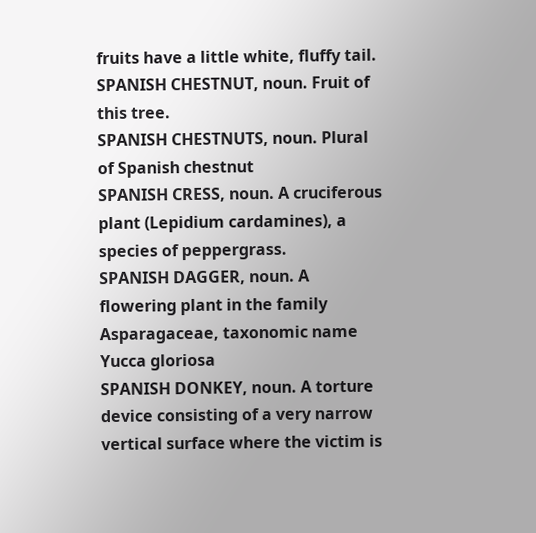fruits have a little white, fluffy tail.
SPANISH CHESTNUT, noun. Fruit of this tree.
SPANISH CHESTNUTS, noun. Plural of Spanish chestnut
SPANISH CRESS, noun. A cruciferous plant (Lepidium cardamines), a species of peppergrass.
SPANISH DAGGER, noun. A flowering plant in the family Asparagaceae, taxonomic name Yucca gloriosa
SPANISH DONKEY, noun. A torture device consisting of a very narrow vertical surface where the victim is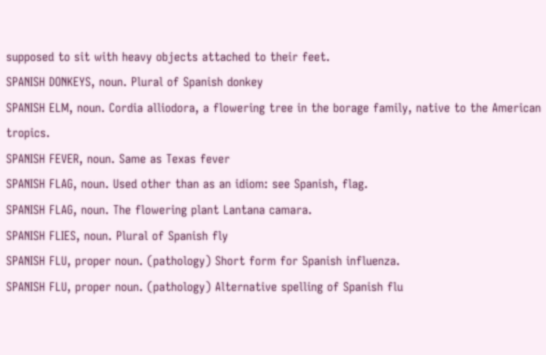supposed to sit with heavy objects attached to their feet.
SPANISH DONKEYS, noun. Plural of Spanish donkey
SPANISH ELM, noun. Cordia alliodora, a flowering tree in the borage family, native to the American tropics.
SPANISH FEVER, noun. Same as Texas fever
SPANISH FLAG, noun. Used other than as an idiom: see Spanish, flag.
SPANISH FLAG, noun. The flowering plant Lantana camara.
SPANISH FLIES, noun. Plural of Spanish fly
SPANISH FLU, proper noun. (pathology) Short form for Spanish influenza.
SPANISH FLU, proper noun. (pathology) Alternative spelling of Spanish flu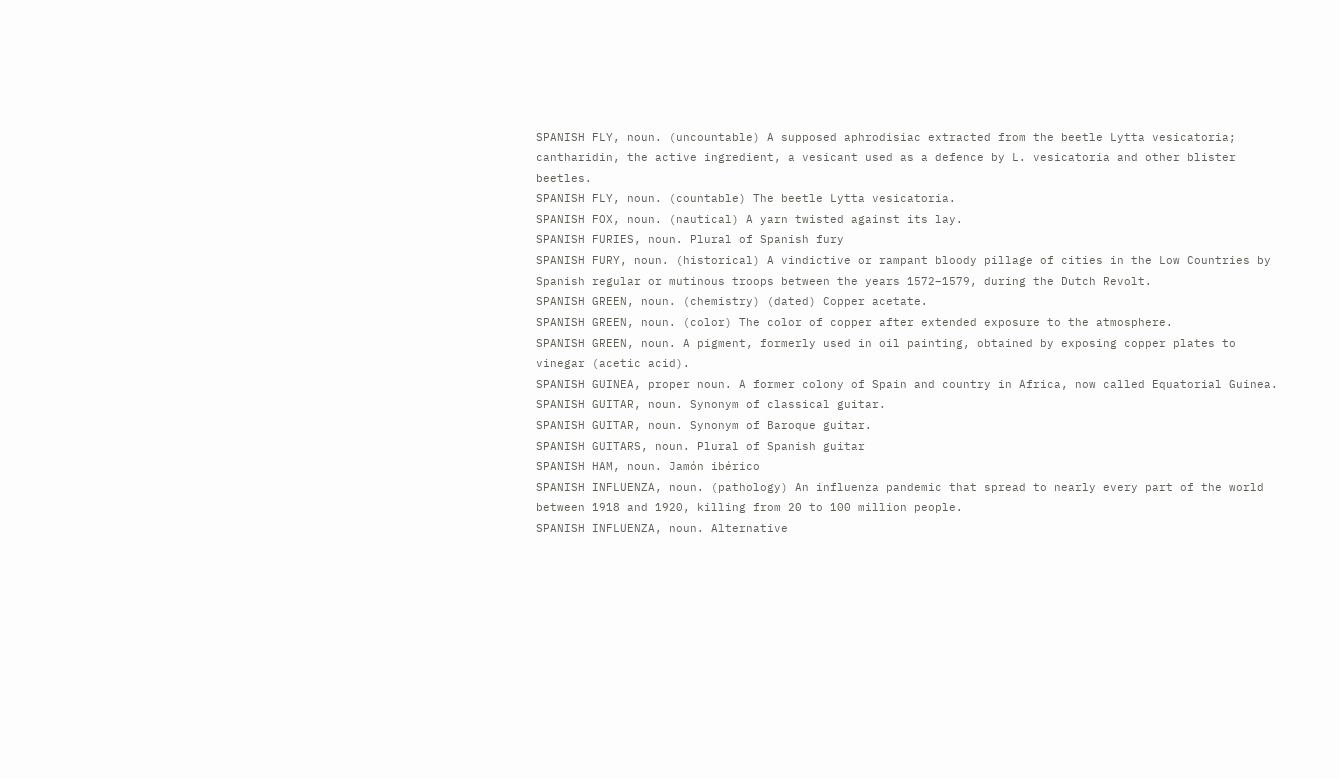SPANISH FLY, noun. (uncountable) A supposed aphrodisiac extracted from the beetle Lytta vesicatoria; cantharidin, the active ingredient, a vesicant used as a defence by L. vesicatoria and other blister beetles.
SPANISH FLY, noun. (countable) The beetle Lytta vesicatoria.
SPANISH FOX, noun. (nautical) A yarn twisted against its lay.
SPANISH FURIES, noun. Plural of Spanish fury
SPANISH FURY, noun. (historical) A vindictive or rampant bloody pillage of cities in the Low Countries by Spanish regular or mutinous troops between the years 1572–1579, during the Dutch Revolt.
SPANISH GREEN, noun. (chemistry) (dated) Copper acetate.
SPANISH GREEN, noun. (color) The color of copper after extended exposure to the atmosphere.
SPANISH GREEN, noun. A pigment, formerly used in oil painting, obtained by exposing copper plates to vinegar (acetic acid).
SPANISH GUINEA, proper noun. A former colony of Spain and country in Africa, now called Equatorial Guinea.
SPANISH GUITAR, noun. Synonym of classical guitar.
SPANISH GUITAR, noun. Synonym of Baroque guitar.
SPANISH GUITARS, noun. Plural of Spanish guitar
SPANISH HAM, noun. Jamón ibérico
SPANISH INFLUENZA, noun. (pathology) An influenza pandemic that spread to nearly every part of the world between 1918 and 1920, killing from 20 to 100 million people.
SPANISH INFLUENZA, noun. Alternative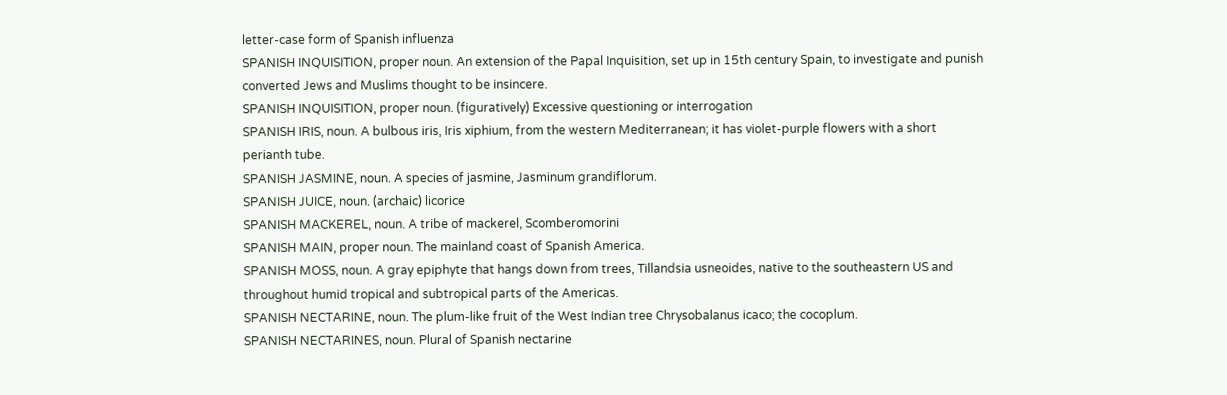letter-case form of Spanish influenza
SPANISH INQUISITION, proper noun. An extension of the Papal Inquisition, set up in 15th century Spain, to investigate and punish converted Jews and Muslims thought to be insincere.
SPANISH INQUISITION, proper noun. (figuratively) Excessive questioning or interrogation
SPANISH IRIS, noun. A bulbous iris, Iris xiphium, from the western Mediterranean; it has violet-purple flowers with a short perianth tube.
SPANISH JASMINE, noun. A species of jasmine, Jasminum grandiflorum.
SPANISH JUICE, noun. (archaic) licorice
SPANISH MACKEREL, noun. A tribe of mackerel, Scomberomorini
SPANISH MAIN, proper noun. The mainland coast of Spanish America.
SPANISH MOSS, noun. A gray epiphyte that hangs down from trees, Tillandsia usneoides, native to the southeastern US and throughout humid tropical and subtropical parts of the Americas.
SPANISH NECTARINE, noun. The plum-like fruit of the West Indian tree Chrysobalanus icaco; the cocoplum.
SPANISH NECTARINES, noun. Plural of Spanish nectarine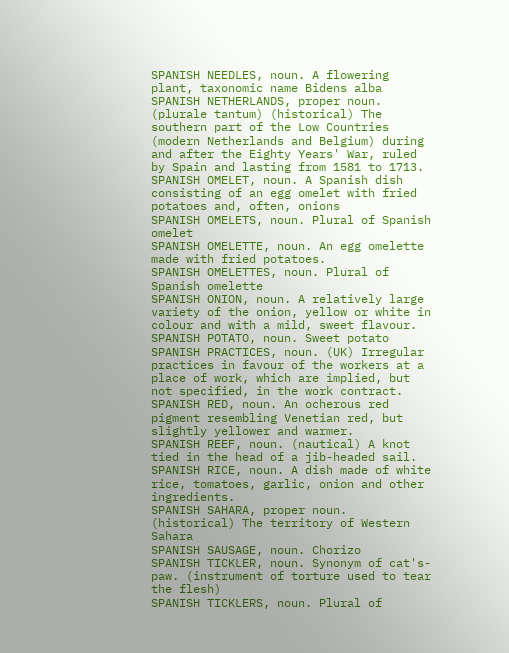SPANISH NEEDLES, noun. A flowering plant, taxonomic name Bidens alba
SPANISH NETHERLANDS, proper noun. (plurale tantum) (historical) The southern part of the Low Countries (modern Netherlands and Belgium) during and after the Eighty Years' War, ruled by Spain and lasting from 1581 to 1713.
SPANISH OMELET, noun. A Spanish dish consisting of an egg omelet with fried potatoes and, often, onions
SPANISH OMELETS, noun. Plural of Spanish omelet
SPANISH OMELETTE, noun. An egg omelette made with fried potatoes.
SPANISH OMELETTES, noun. Plural of Spanish omelette
SPANISH ONION, noun. A relatively large variety of the onion, yellow or white in colour and with a mild, sweet flavour.
SPANISH POTATO, noun. Sweet potato
SPANISH PRACTICES, noun. (UK) Irregular practices in favour of the workers at a place of work, which are implied, but not specified, in the work contract.
SPANISH RED, noun. An ocherous red pigment resembling Venetian red, but slightly yellower and warmer.
SPANISH REEF, noun. (nautical) A knot tied in the head of a jib-headed sail.
SPANISH RICE, noun. A dish made of white rice, tomatoes, garlic, onion and other ingredients.
SPANISH SAHARA, proper noun. (historical) The territory of Western Sahara
SPANISH SAUSAGE, noun. Chorizo
SPANISH TICKLER, noun. Synonym of cat's-paw. (instrument of torture used to tear the flesh)
SPANISH TICKLERS, noun. Plural of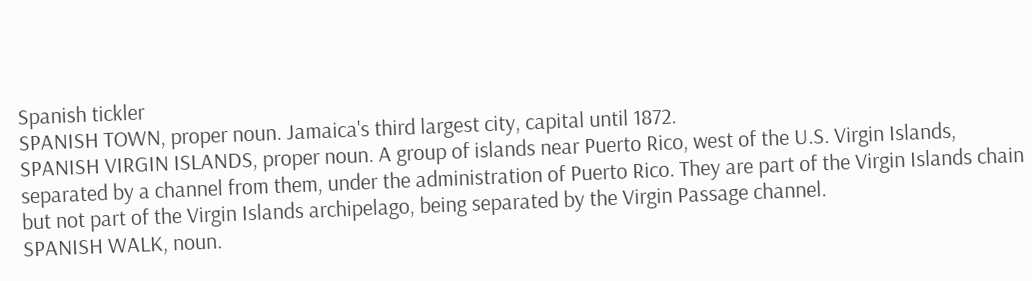Spanish tickler
SPANISH TOWN, proper noun. Jamaica's third largest city, capital until 1872.
SPANISH VIRGIN ISLANDS, proper noun. A group of islands near Puerto Rico, west of the U.S. Virgin Islands, separated by a channel from them, under the administration of Puerto Rico. They are part of the Virgin Islands chain but not part of the Virgin Islands archipelago, being separated by the Virgin Passage channel.
SPANISH WALK, noun.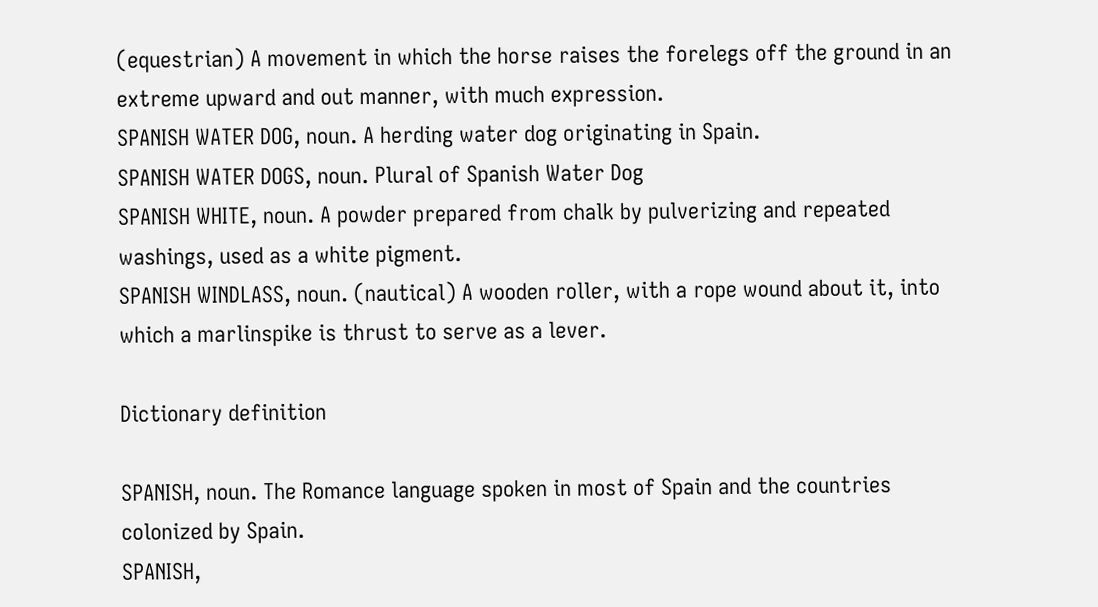(equestrian) A movement in which the horse raises the forelegs off the ground in an extreme upward and out manner, with much expression.
SPANISH WATER DOG, noun. A herding water dog originating in Spain.
SPANISH WATER DOGS, noun. Plural of Spanish Water Dog
SPANISH WHITE, noun. A powder prepared from chalk by pulverizing and repeated washings, used as a white pigment.
SPANISH WINDLASS, noun. (nautical) A wooden roller, with a rope wound about it, into which a marlinspike is thrust to serve as a lever.

Dictionary definition

SPANISH, noun. The Romance language spoken in most of Spain and the countries colonized by Spain.
SPANISH,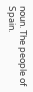noun. The people of Spain.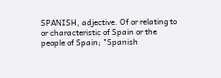SPANISH, adjective. Of or relating to or characteristic of Spain or the people of Spain; "Spanish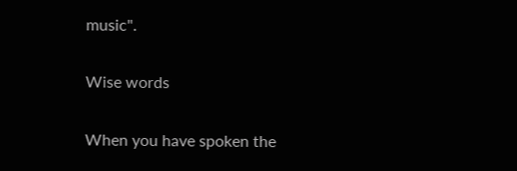music".

Wise words

When you have spoken the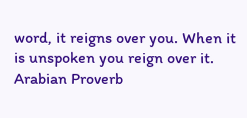word, it reigns over you. When it is unspoken you reign over it.
Arabian Proverb